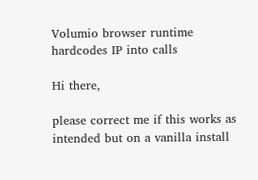Volumio browser runtime hardcodes IP into calls

Hi there,

please correct me if this works as intended but on a vanilla install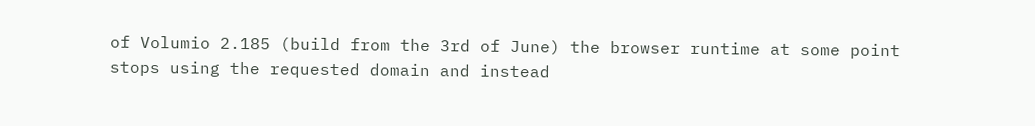of Volumio 2.185 (build from the 3rd of June) the browser runtime at some point stops using the requested domain and instead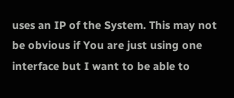uses an IP of the System. This may not be obvious if You are just using one interface but I want to be able to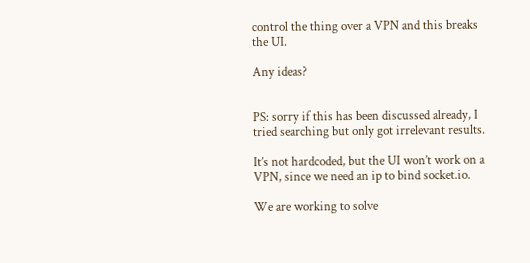control the thing over a VPN and this breaks the UI.

Any ideas?


PS: sorry if this has been discussed already, I tried searching but only got irrelevant results.

It’s not hardcoded, but the UI won’t work on a VPN, since we need an ip to bind socket.io.

We are working to solve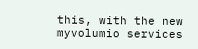this, with the new myvolumio services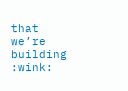that we’re building :wink: